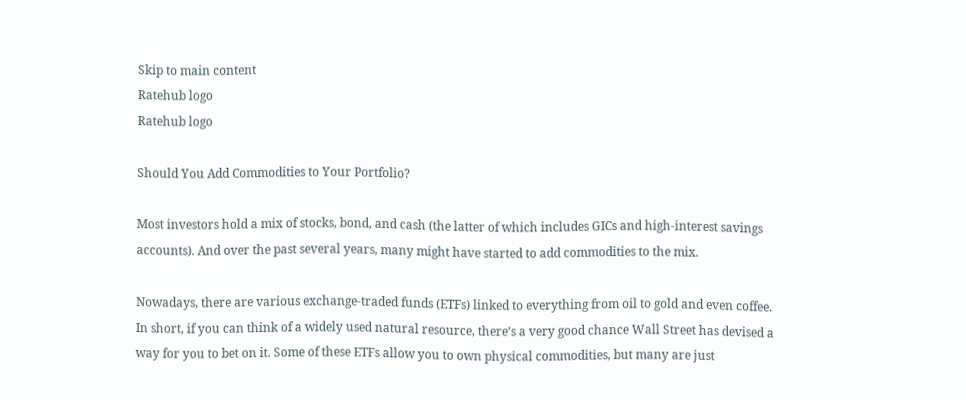Skip to main content
Ratehub logo
Ratehub logo

Should You Add Commodities to Your Portfolio?

Most investors hold a mix of stocks, bond, and cash (the latter of which includes GICs and high-interest savings accounts). And over the past several years, many might have started to add commodities to the mix.

Nowadays, there are various exchange-traded funds (ETFs) linked to everything from oil to gold and even coffee. In short, if you can think of a widely used natural resource, there’s a very good chance Wall Street has devised a way for you to bet on it. Some of these ETFs allow you to own physical commodities, but many are just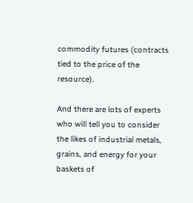commodity futures (contracts tied to the price of the resource).

And there are lots of experts who will tell you to consider the likes of industrial metals, grains, and energy for your baskets of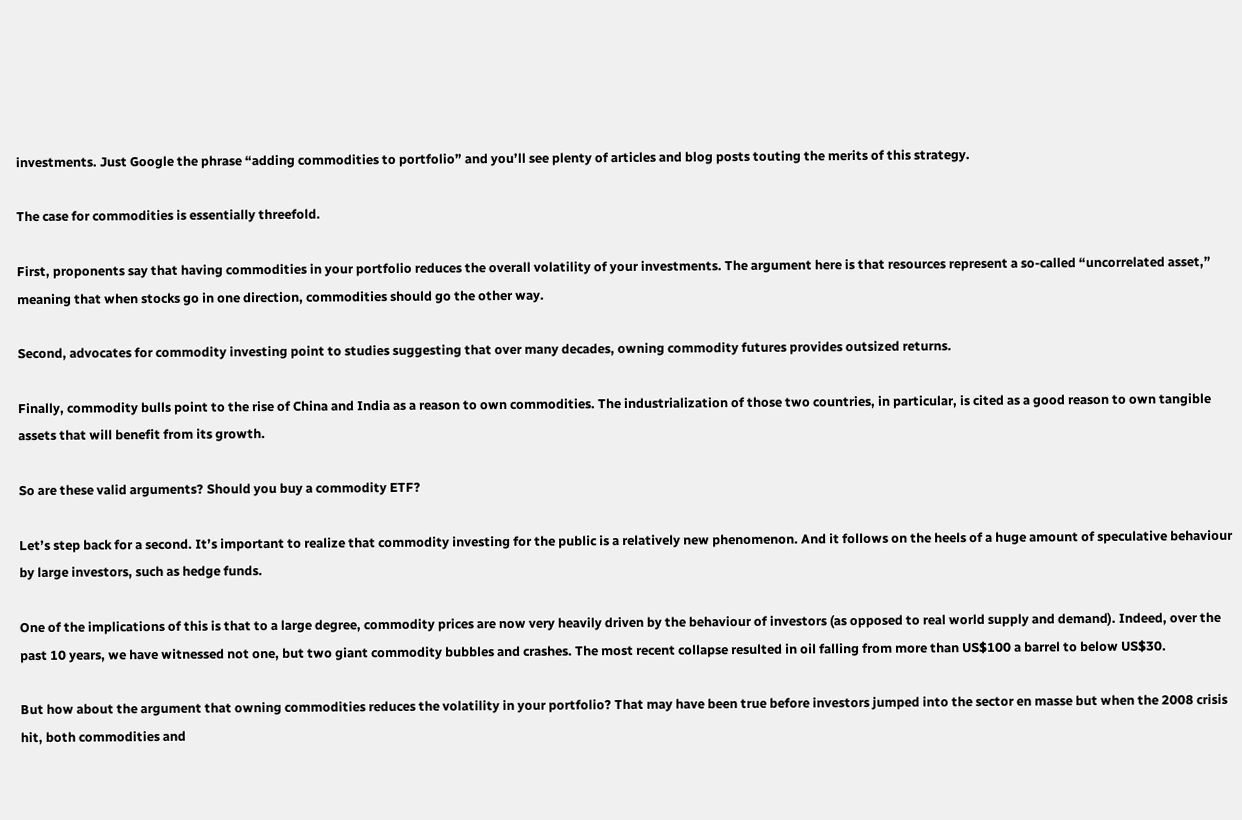investments. Just Google the phrase “adding commodities to portfolio” and you’ll see plenty of articles and blog posts touting the merits of this strategy.

The case for commodities is essentially threefold.

First, proponents say that having commodities in your portfolio reduces the overall volatility of your investments. The argument here is that resources represent a so-called “uncorrelated asset,” meaning that when stocks go in one direction, commodities should go the other way.

Second, advocates for commodity investing point to studies suggesting that over many decades, owning commodity futures provides outsized returns.

Finally, commodity bulls point to the rise of China and India as a reason to own commodities. The industrialization of those two countries, in particular, is cited as a good reason to own tangible assets that will benefit from its growth.

So are these valid arguments? Should you buy a commodity ETF?

Let’s step back for a second. It’s important to realize that commodity investing for the public is a relatively new phenomenon. And it follows on the heels of a huge amount of speculative behaviour by large investors, such as hedge funds.

One of the implications of this is that to a large degree, commodity prices are now very heavily driven by the behaviour of investors (as opposed to real world supply and demand). Indeed, over the past 10 years, we have witnessed not one, but two giant commodity bubbles and crashes. The most recent collapse resulted in oil falling from more than US$100 a barrel to below US$30.

But how about the argument that owning commodities reduces the volatility in your portfolio? That may have been true before investors jumped into the sector en masse but when the 2008 crisis hit, both commodities and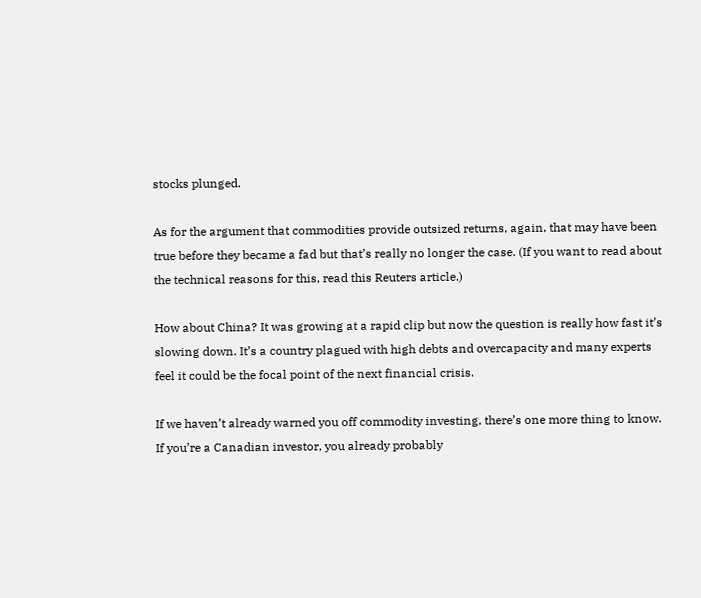stocks plunged.

As for the argument that commodities provide outsized returns, again, that may have been true before they became a fad but that’s really no longer the case. (If you want to read about the technical reasons for this, read this Reuters article.)

How about China? It was growing at a rapid clip but now the question is really how fast it’s slowing down. It’s a country plagued with high debts and overcapacity and many experts feel it could be the focal point of the next financial crisis.

If we haven’t already warned you off commodity investing, there’s one more thing to know. If you’re a Canadian investor, you already probably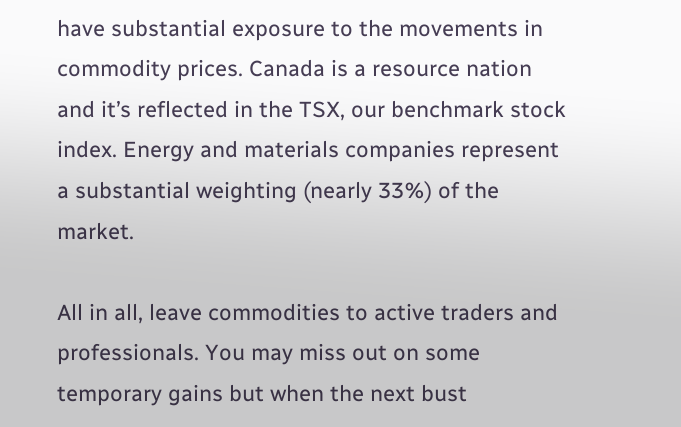have substantial exposure to the movements in commodity prices. Canada is a resource nation and it’s reflected in the TSX, our benchmark stock index. Energy and materials companies represent a substantial weighting (nearly 33%) of the market.

All in all, leave commodities to active traders and professionals. You may miss out on some temporary gains but when the next bust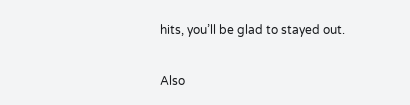hits, you’ll be glad to stayed out.

Also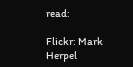read:

Flickr: Mark Herpel